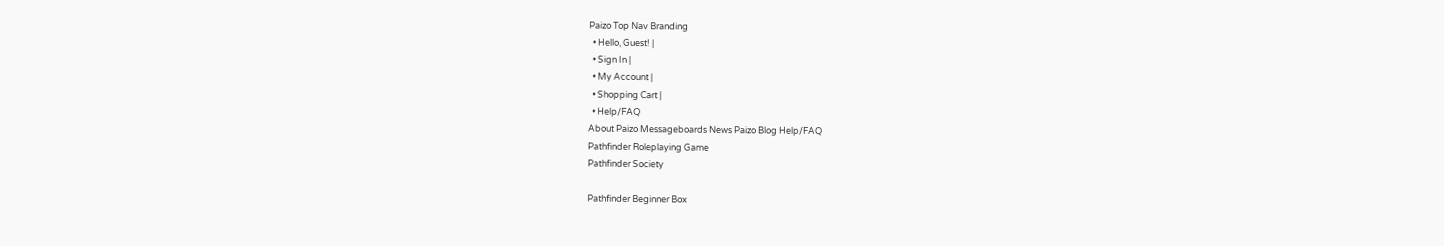Paizo Top Nav Branding
  • Hello, Guest! |
  • Sign In |
  • My Account |
  • Shopping Cart |
  • Help/FAQ
About Paizo Messageboards News Paizo Blog Help/FAQ
Pathfinder Roleplaying Game
Pathfinder Society

Pathfinder Beginner Box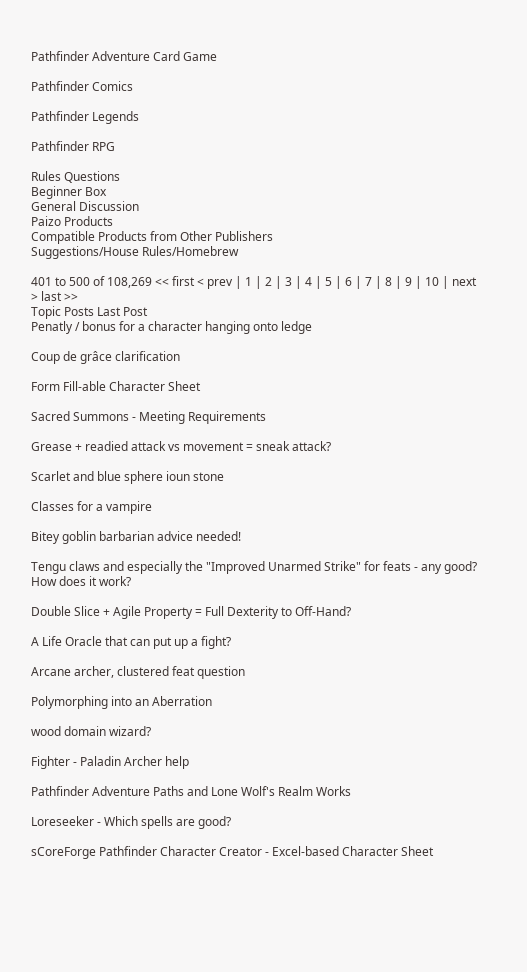Pathfinder Adventure Card Game

Pathfinder Comics

Pathfinder Legends

Pathfinder RPG

Rules Questions
Beginner Box
General Discussion
Paizo Products
Compatible Products from Other Publishers
Suggestions/House Rules/Homebrew

401 to 500 of 108,269 << first < prev | 1 | 2 | 3 | 4 | 5 | 6 | 7 | 8 | 9 | 10 | next > last >>
Topic Posts Last Post
Penatly / bonus for a character hanging onto ledge

Coup de grâce clarification

Form Fill-able Character Sheet

Sacred Summons - Meeting Requirements

Grease + readied attack vs movement = sneak attack?

Scarlet and blue sphere ioun stone

Classes for a vampire

Bitey goblin barbarian advice needed!

Tengu claws and especially the "Improved Unarmed Strike" for feats - any good? How does it work?

Double Slice + Agile Property = Full Dexterity to Off-Hand?

A Life Oracle that can put up a fight?

Arcane archer, clustered feat question

Polymorphing into an Aberration

wood domain wizard?

Fighter - Paladin Archer help

Pathfinder Adventure Paths and Lone Wolf's Realm Works

Loreseeker - Which spells are good?

sCoreForge Pathfinder Character Creator - Excel-based Character Sheet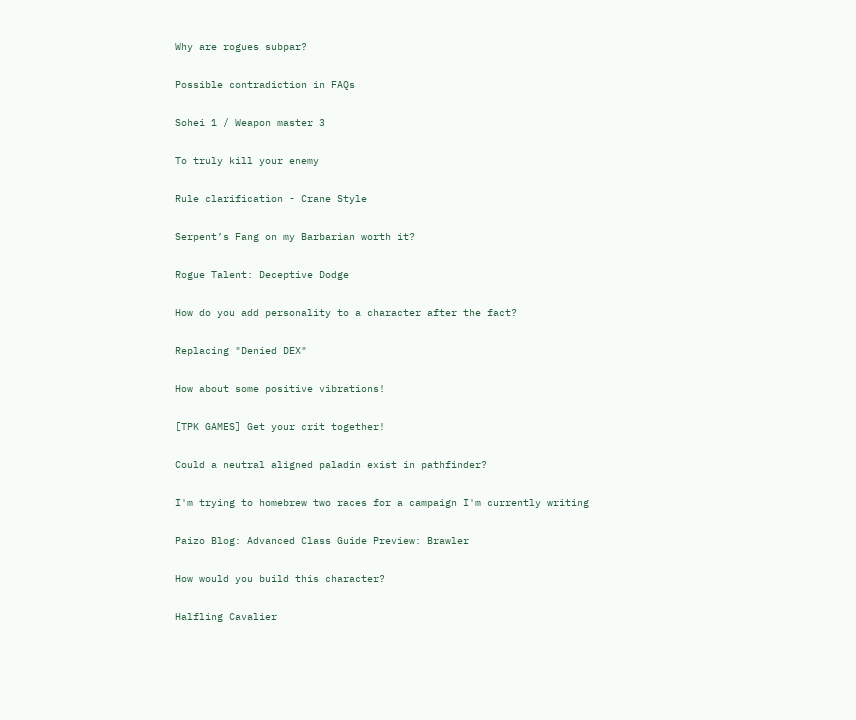Why are rogues subpar?

Possible contradiction in FAQs

Sohei 1 / Weapon master 3

To truly kill your enemy

Rule clarification - Crane Style

Serpent’s Fang on my Barbarian worth it?

Rogue Talent: Deceptive Dodge

How do you add personality to a character after the fact?

Replacing "Denied DEX"

How about some positive vibrations!

[TPK GAMES] Get your crit together!

Could a neutral aligned paladin exist in pathfinder?

I'm trying to homebrew two races for a campaign I'm currently writing

Paizo Blog: Advanced Class Guide Preview: Brawler

How would you build this character?

Halfling Cavalier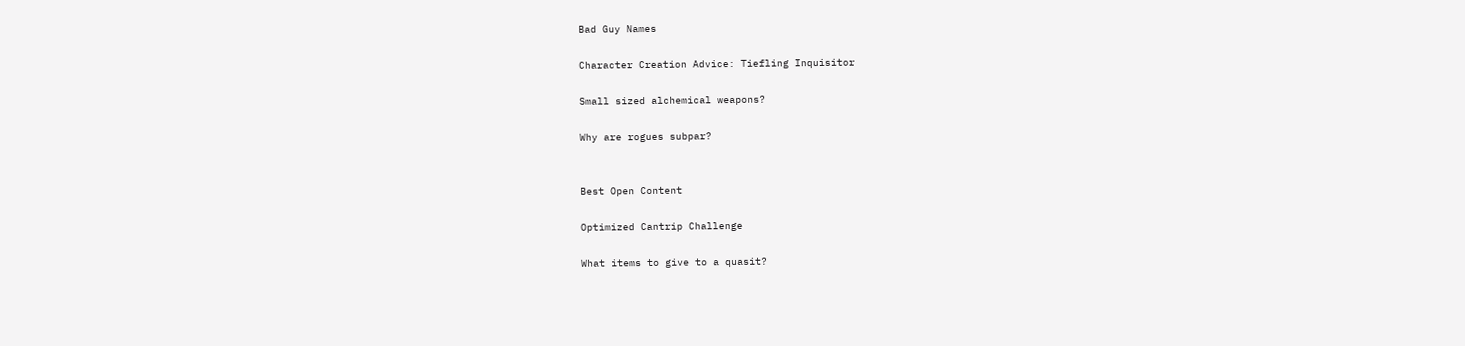Bad Guy Names

Character Creation Advice: Tiefling Inquisitor

Small sized alchemical weapons?

Why are rogues subpar?


Best Open Content

Optimized Cantrip Challenge

What items to give to a quasit?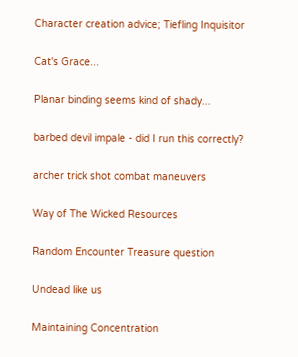Character creation advice; Tiefling Inquisitor

Cat's Grace...

Planar binding seems kind of shady...

barbed devil impale - did I run this correctly?

archer trick shot combat maneuvers

Way of The Wicked Resources

Random Encounter Treasure question

Undead like us

Maintaining Concentration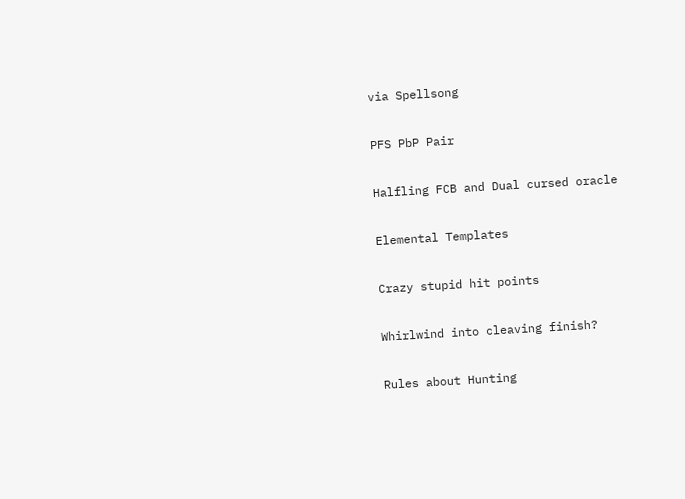via Spellsong

PFS PbP Pair

Halfling FCB and Dual cursed oracle

Elemental Templates

Crazy stupid hit points

Whirlwind into cleaving finish?

Rules about Hunting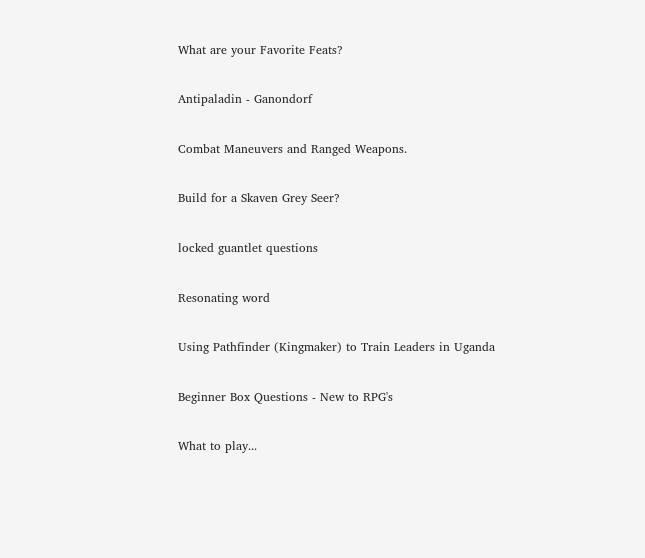What are your Favorite Feats?

Antipaladin - Ganondorf

Combat Maneuvers and Ranged Weapons.

Build for a Skaven Grey Seer?

locked guantlet questions

Resonating word

Using Pathfinder (Kingmaker) to Train Leaders in Uganda

Beginner Box Questions - New to RPG's

What to play...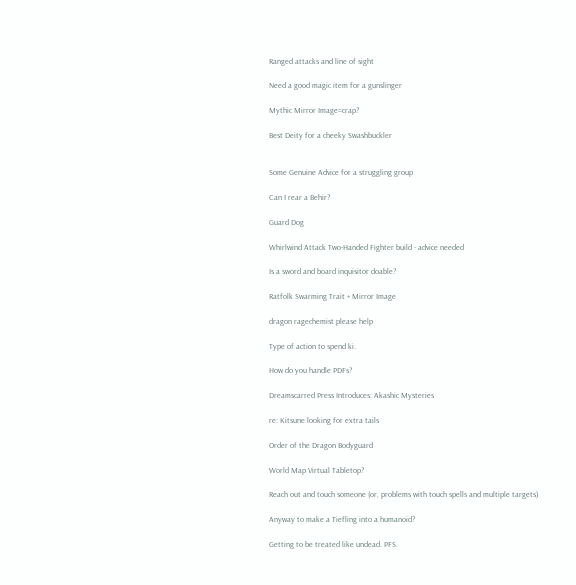Ranged attacks and line of sight

Need a good magic item for a gunslinger

Mythic Mirror Image=crap?

Best Deity for a cheeky Swashbuckler


Some Genuine Advice for a struggling group

Can I rear a Behir?

Guard Dog

Whirlwind Attack Two-Handed Fighter build - advice needed

Is a sword and board inquisitor doable?

Ratfolk Swarming Trait + Mirror Image

dragon ragechemist please help

Type of action to spend ki.

How do you handle PDFs?

Dreamscarred Press Introduces: Akashic Mysteries

re: Kitsune looking for extra tails

Order of the Dragon Bodyguard

World Map Virtual Tabletop?

Reach out and touch someone (or, problems with touch spells and multiple targets)

Anyway to make a Tiefling into a humanoid?

Getting to be treated like undead. PFS.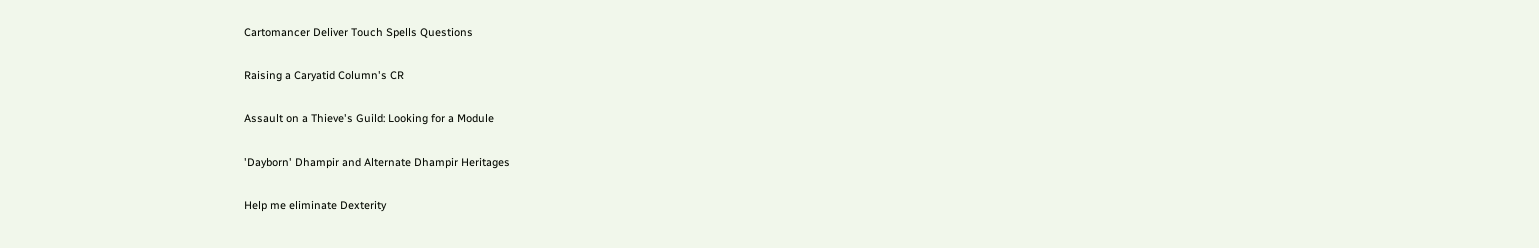Cartomancer Deliver Touch Spells Questions

Raising a Caryatid Column's CR

Assault on a Thieve's Guild: Looking for a Module

'Dayborn' Dhampir and Alternate Dhampir Heritages

Help me eliminate Dexterity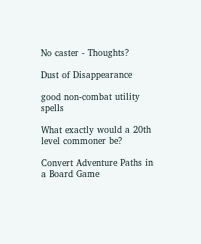No caster - Thoughts?

Dust of Disappearance

good non-combat utility spells

What exactly would a 20th level commoner be?

Convert Adventure Paths in a Board Game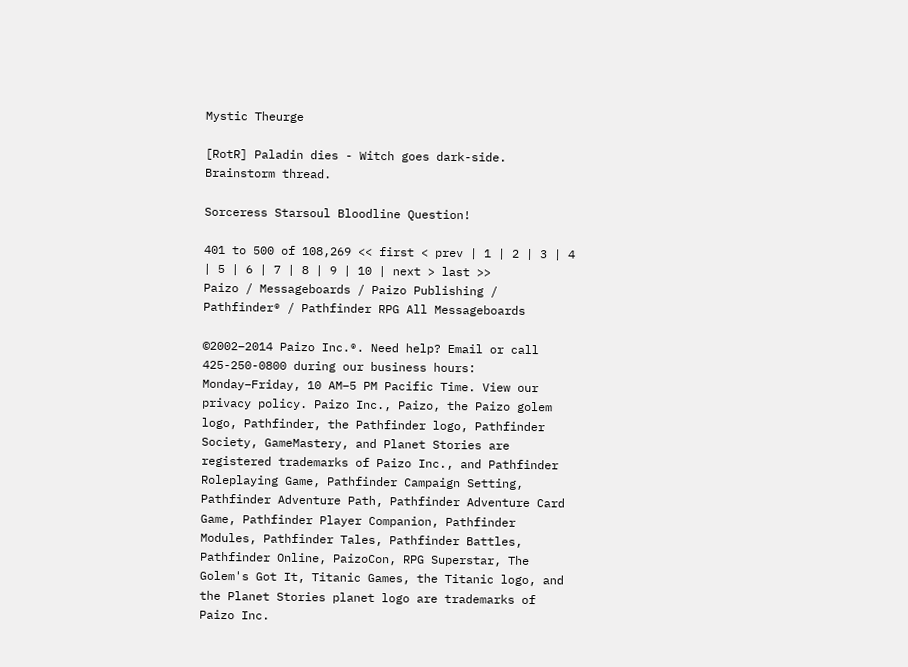Mystic Theurge

[RotR] Paladin dies - Witch goes dark-side. Brainstorm thread.

Sorceress Starsoul Bloodline Question!

401 to 500 of 108,269 << first < prev | 1 | 2 | 3 | 4 | 5 | 6 | 7 | 8 | 9 | 10 | next > last >>
Paizo / Messageboards / Paizo Publishing / Pathfinder® / Pathfinder RPG All Messageboards

©2002–2014 Paizo Inc.®. Need help? Email or call 425-250-0800 during our business hours: Monday–Friday, 10 AM–5 PM Pacific Time. View our privacy policy. Paizo Inc., Paizo, the Paizo golem logo, Pathfinder, the Pathfinder logo, Pathfinder Society, GameMastery, and Planet Stories are registered trademarks of Paizo Inc., and Pathfinder Roleplaying Game, Pathfinder Campaign Setting, Pathfinder Adventure Path, Pathfinder Adventure Card Game, Pathfinder Player Companion, Pathfinder Modules, Pathfinder Tales, Pathfinder Battles, Pathfinder Online, PaizoCon, RPG Superstar, The Golem's Got It, Titanic Games, the Titanic logo, and the Planet Stories planet logo are trademarks of Paizo Inc.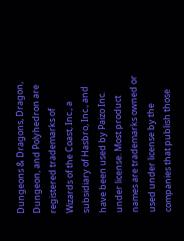Dungeons & Dragons, Dragon, Dungeon, and Polyhedron are registered trademarks of Wizards of the Coast, Inc., a subsidiary of Hasbro, Inc., and have been used by Paizo Inc. under license. Most product names are trademarks owned or used under license by the companies that publish those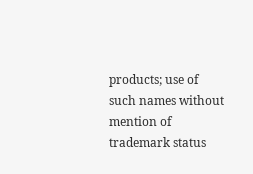products; use of such names without mention of trademark status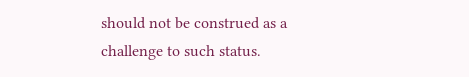should not be construed as a challenge to such status.